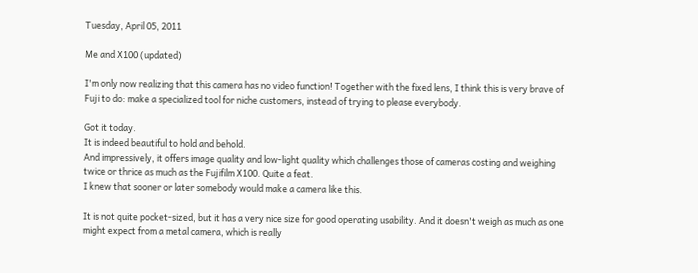Tuesday, April 05, 2011

Me and X100 (updated)

I'm only now realizing that this camera has no video function! Together with the fixed lens, I think this is very brave of Fuji to do: make a specialized tool for niche customers, instead of trying to please everybody.

Got it today.
It is indeed beautiful to hold and behold.
And impressively, it offers image quality and low-light quality which challenges those of cameras costing and weighing twice or thrice as much as the Fujifilm X100. Quite a feat.
I knew that sooner or later somebody would make a camera like this.

It is not quite pocket-sized, but it has a very nice size for good operating usability. And it doesn't weigh as much as one might expect from a metal camera, which is really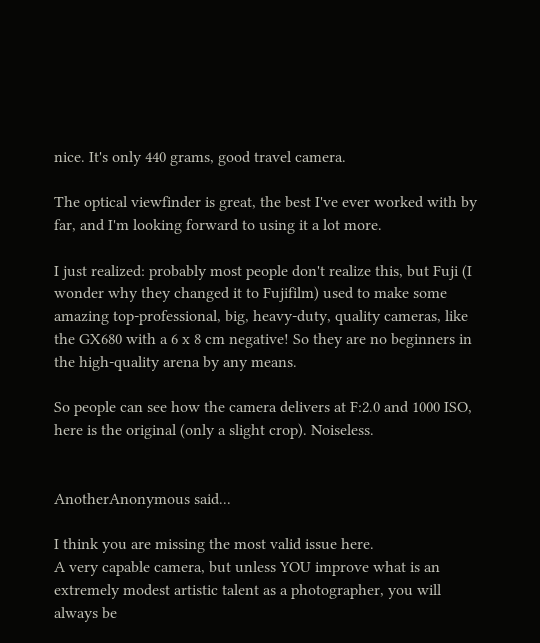nice. It's only 440 grams, good travel camera.

The optical viewfinder is great, the best I've ever worked with by far, and I'm looking forward to using it a lot more.

I just realized: probably most people don't realize this, but Fuji (I wonder why they changed it to Fujifilm) used to make some amazing top-professional, big, heavy-duty, quality cameras, like the GX680 with a 6 x 8 cm negative! So they are no beginners in the high-quality arena by any means.

So people can see how the camera delivers at F:2.0 and 1000 ISO, here is the original (only a slight crop). Noiseless.


AnotherAnonymous said...

I think you are missing the most valid issue here.
A very capable camera, but unless YOU improve what is an extremely modest artistic talent as a photographer, you will always be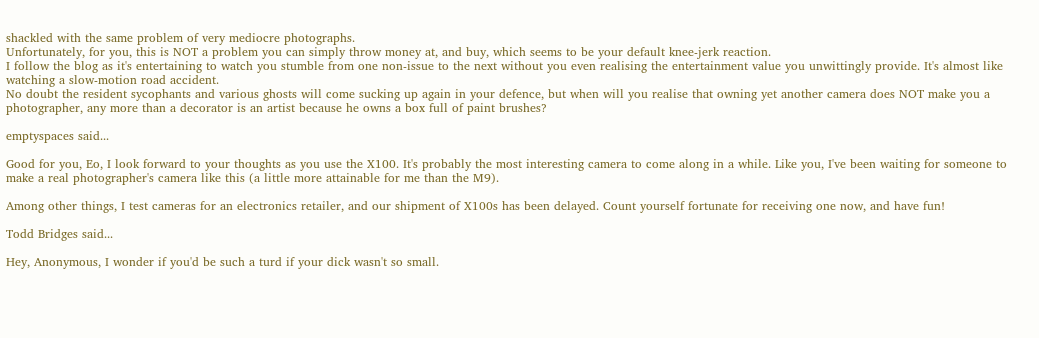shackled with the same problem of very mediocre photographs.
Unfortunately, for you, this is NOT a problem you can simply throw money at, and buy, which seems to be your default knee-jerk reaction.
I follow the blog as it's entertaining to watch you stumble from one non-issue to the next without you even realising the entertainment value you unwittingly provide. It's almost like watching a slow-motion road accident.
No doubt the resident sycophants and various ghosts will come sucking up again in your defence, but when will you realise that owning yet another camera does NOT make you a photographer, any more than a decorator is an artist because he owns a box full of paint brushes?

emptyspaces said...

Good for you, Eo, I look forward to your thoughts as you use the X100. It's probably the most interesting camera to come along in a while. Like you, I've been waiting for someone to make a real photographer's camera like this (a little more attainable for me than the M9).

Among other things, I test cameras for an electronics retailer, and our shipment of X100s has been delayed. Count yourself fortunate for receiving one now, and have fun!

Todd Bridges said...

Hey, Anonymous, I wonder if you'd be such a turd if your dick wasn't so small.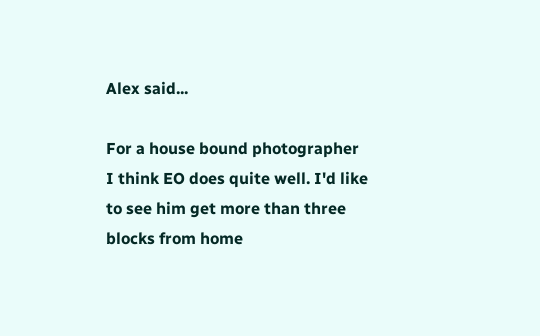Alex said...

For a house bound photographer I think EO does quite well. I'd like to see him get more than three blocks from home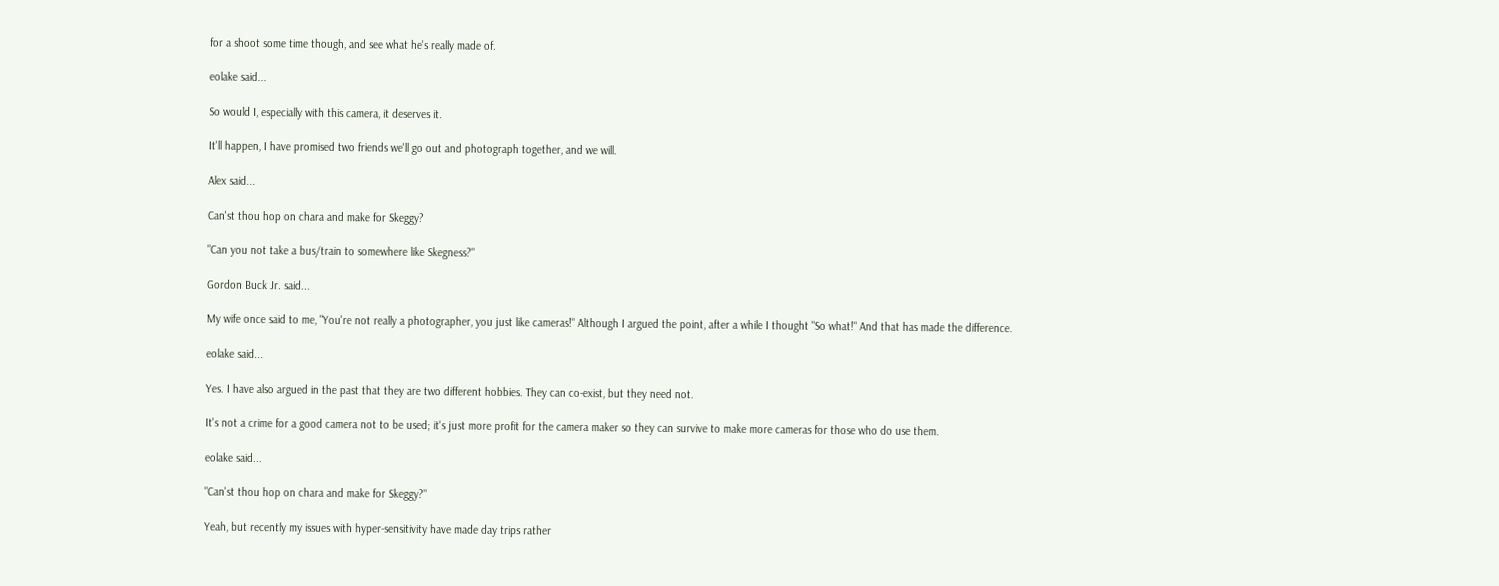for a shoot some time though, and see what he's really made of.

eolake said...

So would I, especially with this camera, it deserves it.

It'll happen, I have promised two friends we'll go out and photograph together, and we will.

Alex said...

Can'st thou hop on chara and make for Skeggy?

"Can you not take a bus/train to somewhere like Skegness?"

Gordon Buck Jr. said...

My wife once said to me, "You're not really a photographer, you just like cameras!" Although I argued the point, after a while I thought "So what!" And that has made the difference.

eolake said...

Yes. I have also argued in the past that they are two different hobbies. They can co-exist, but they need not.

It's not a crime for a good camera not to be used; it's just more profit for the camera maker so they can survive to make more cameras for those who do use them.

eolake said...

"Can'st thou hop on chara and make for Skeggy?"

Yeah, but recently my issues with hyper-sensitivity have made day trips rather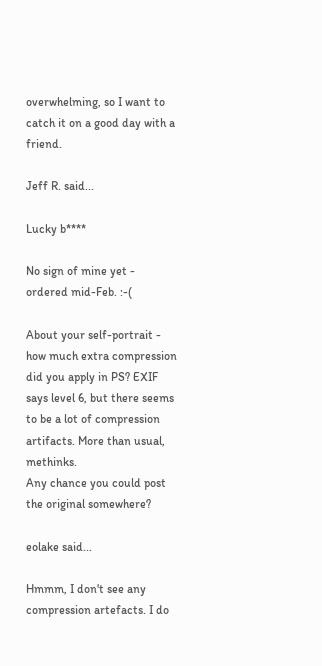overwhelming, so I want to catch it on a good day with a friend.

Jeff R. said...

Lucky b****

No sign of mine yet - ordered mid-Feb. :-(

About your self-portrait - how much extra compression did you apply in PS? EXIF says level 6, but there seems to be a lot of compression artifacts. More than usual, methinks.
Any chance you could post the original somewhere?

eolake said...

Hmmm, I don't see any compression artefacts. I do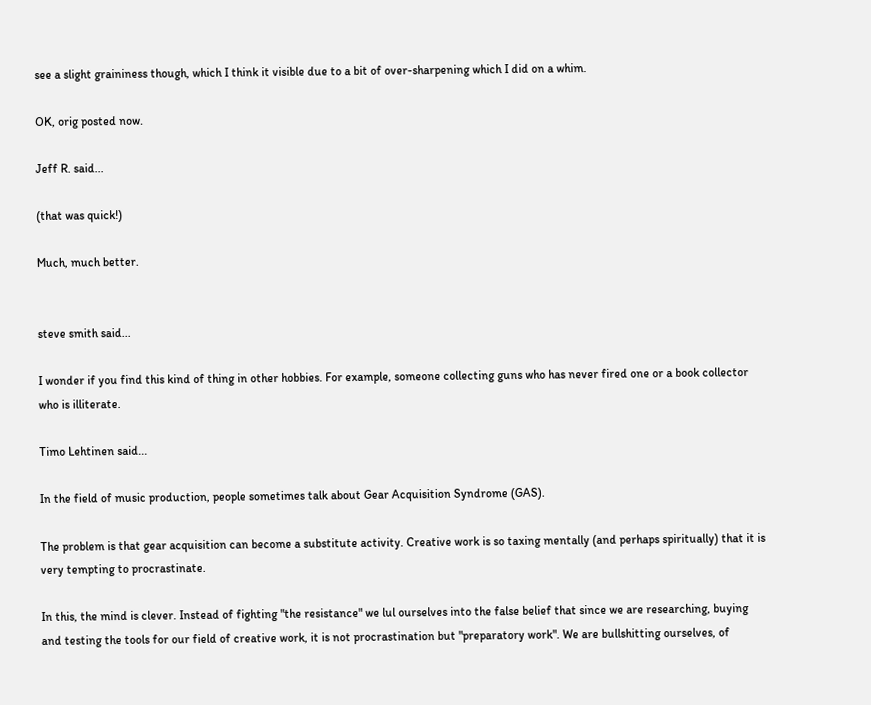see a slight graininess though, which I think it visible due to a bit of over-sharpening which I did on a whim.

OK, orig posted now.

Jeff R. said...

(that was quick!)

Much, much better.


steve smith said...

I wonder if you find this kind of thing in other hobbies. For example, someone collecting guns who has never fired one or a book collector who is illiterate.

Timo Lehtinen said...

In the field of music production, people sometimes talk about Gear Acquisition Syndrome (GAS).

The problem is that gear acquisition can become a substitute activity. Creative work is so taxing mentally (and perhaps spiritually) that it is very tempting to procrastinate.

In this, the mind is clever. Instead of fighting "the resistance" we lul ourselves into the false belief that since we are researching, buying and testing the tools for our field of creative work, it is not procrastination but "preparatory work". We are bullshitting ourselves, of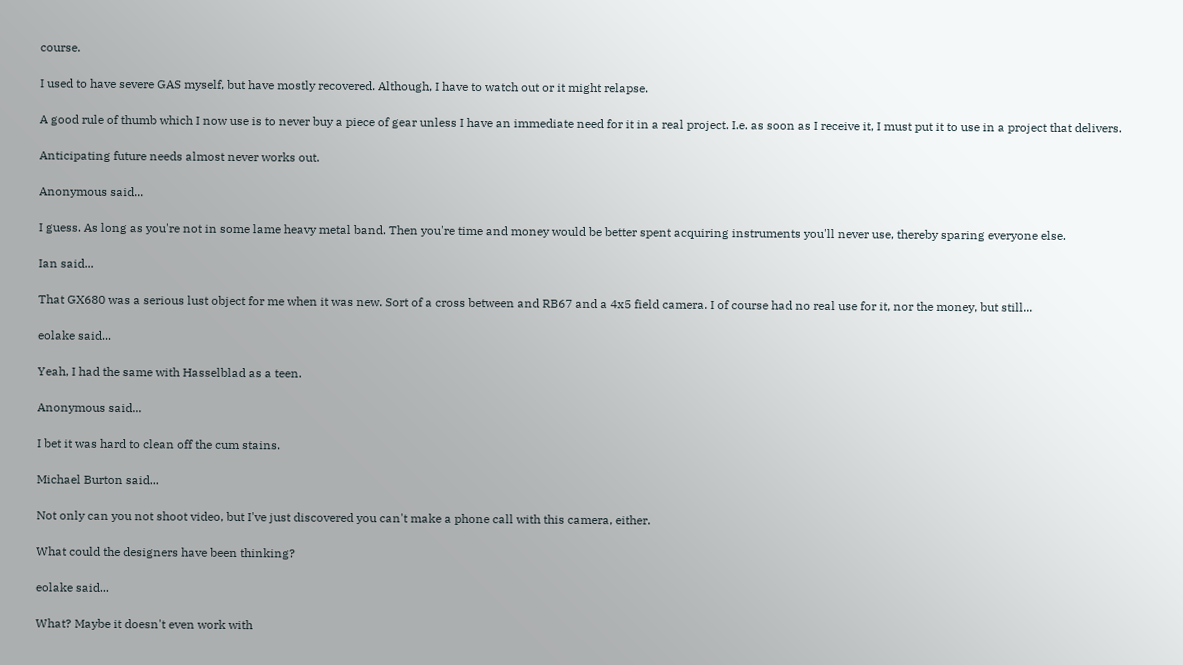course.

I used to have severe GAS myself, but have mostly recovered. Although, I have to watch out or it might relapse.

A good rule of thumb which I now use is to never buy a piece of gear unless I have an immediate need for it in a real project. I.e. as soon as I receive it, I must put it to use in a project that delivers.

Anticipating future needs almost never works out.

Anonymous said...

I guess. As long as you're not in some lame heavy metal band. Then you're time and money would be better spent acquiring instruments you'll never use, thereby sparing everyone else.

Ian said...

That GX680 was a serious lust object for me when it was new. Sort of a cross between and RB67 and a 4x5 field camera. I of course had no real use for it, nor the money, but still...

eolake said...

Yeah, I had the same with Hasselblad as a teen.

Anonymous said...

I bet it was hard to clean off the cum stains.

Michael Burton said...

Not only can you not shoot video, but I've just discovered you can't make a phone call with this camera, either.

What could the designers have been thinking?

eolake said...

What? Maybe it doesn't even work with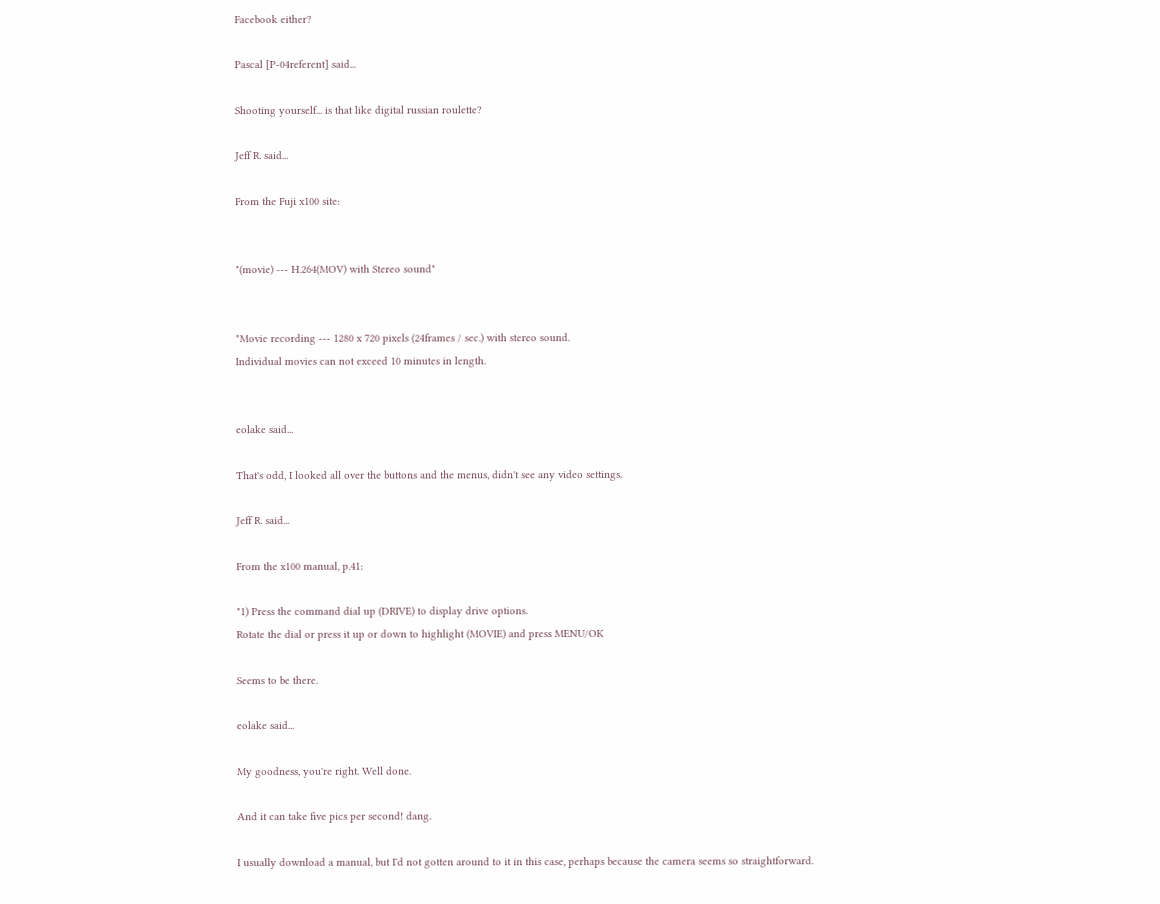Facebook either?

Pascal [P-04referent] said...

Shooting yourself... is that like digital russian roulette?

Jeff R. said...

From the Fuji x100 site:


"(movie) --- H.264(MOV) with Stereo sound"


"Movie recording --- 1280 x 720 pixels (24frames / sec.) with stereo sound.
Individual movies can not exceed 10 minutes in length.


eolake said...

That's odd, I looked all over the buttons and the menus, didn't see any video settings.

Jeff R. said...

From the x100 manual, p.41:

"1) Press the command dial up (DRIVE) to display drive options.
Rotate the dial or press it up or down to highlight (MOVIE) and press MENU/OK

Seems to be there.

eolake said...

My goodness, you're right. Well done.

And it can take five pics per second! dang.

I usually download a manual, but I'd not gotten around to it in this case, perhaps because the camera seems so straightforward.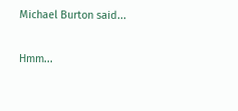Michael Burton said...

Hmm...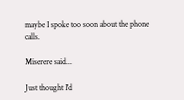maybe I spoke too soon about the phone calls.

Miserere said...

Just thought I'd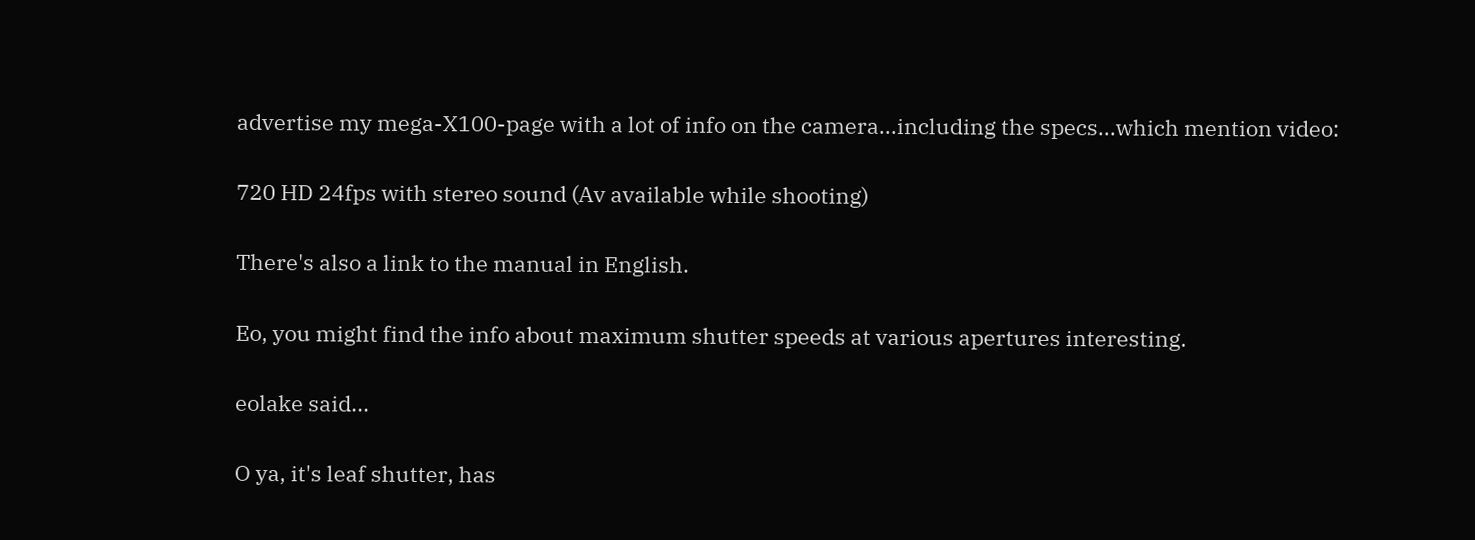advertise my mega-X100-page with a lot of info on the camera...including the specs...which mention video:

720 HD 24fps with stereo sound (Av available while shooting)

There's also a link to the manual in English.

Eo, you might find the info about maximum shutter speeds at various apertures interesting.

eolake said...

O ya, it's leaf shutter, has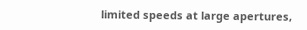limited speeds at large apertures,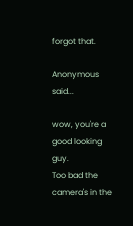forgot that.

Anonymous said...

wow, you're a good looking guy.
Too bad the camera's in the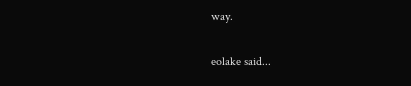way.


eolake said...